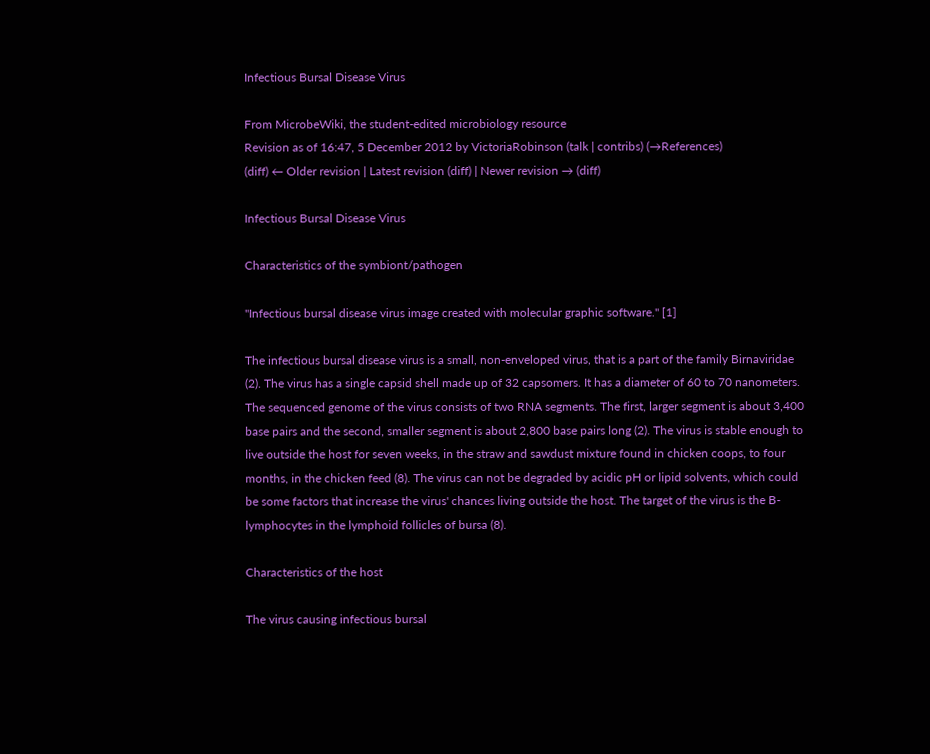Infectious Bursal Disease Virus

From MicrobeWiki, the student-edited microbiology resource
Revision as of 16:47, 5 December 2012 by VictoriaRobinson (talk | contribs) (→References)
(diff) ← Older revision | Latest revision (diff) | Newer revision → (diff)

Infectious Bursal Disease Virus

Characteristics of the symbiont/pathogen

"Infectious bursal disease virus image created with molecular graphic software." [1]

The infectious bursal disease virus is a small, non-enveloped virus, that is a part of the family Birnaviridae (2). The virus has a single capsid shell made up of 32 capsomers. It has a diameter of 60 to 70 nanometers. The sequenced genome of the virus consists of two RNA segments. The first, larger segment is about 3,400 base pairs and the second, smaller segment is about 2,800 base pairs long (2). The virus is stable enough to live outside the host for seven weeks, in the straw and sawdust mixture found in chicken coops, to four months, in the chicken feed (8). The virus can not be degraded by acidic pH or lipid solvents, which could be some factors that increase the virus' chances living outside the host. The target of the virus is the B-lymphocytes in the lymphoid follicles of bursa (8).

Characteristics of the host

The virus causing infectious bursal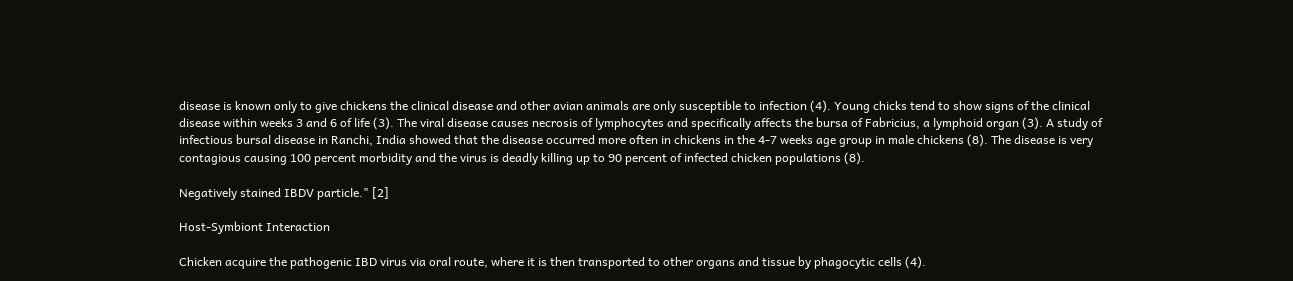disease is known only to give chickens the clinical disease and other avian animals are only susceptible to infection (4). Young chicks tend to show signs of the clinical disease within weeks 3 and 6 of life (3). The viral disease causes necrosis of lymphocytes and specifically affects the bursa of Fabricius, a lymphoid organ (3). A study of infectious bursal disease in Ranchi, India showed that the disease occurred more often in chickens in the 4-7 weeks age group in male chickens (8). The disease is very contagious causing 100 percent morbidity and the virus is deadly killing up to 90 percent of infected chicken populations (8).

Negatively stained IBDV particle." [2]

Host-Symbiont Interaction

Chicken acquire the pathogenic IBD virus via oral route, where it is then transported to other organs and tissue by phagocytic cells (4).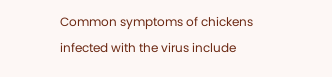Common symptoms of chickens infected with the virus include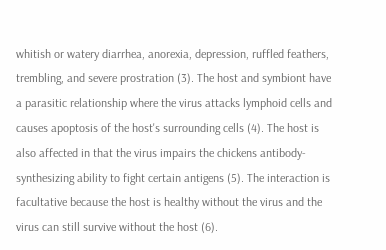whitish or watery diarrhea, anorexia, depression, ruffled feathers, trembling, and severe prostration (3). The host and symbiont have a parasitic relationship where the virus attacks lymphoid cells and causes apoptosis of the host's surrounding cells (4). The host is also affected in that the virus impairs the chickens antibody-synthesizing ability to fight certain antigens (5). The interaction is facultative because the host is healthy without the virus and the virus can still survive without the host (6).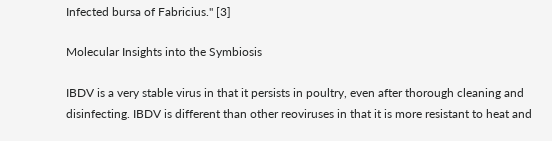Infected bursa of Fabricius." [3]

Molecular Insights into the Symbiosis

IBDV is a very stable virus in that it persists in poultry, even after thorough cleaning and disinfecting. IBDV is different than other reoviruses in that it is more resistant to heat and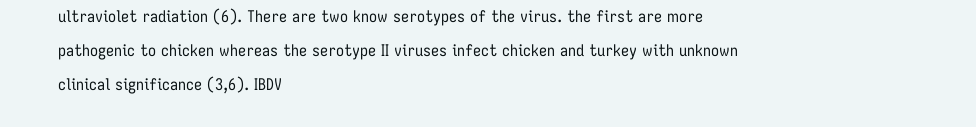ultraviolet radiation (6). There are two know serotypes of the virus. the first are more pathogenic to chicken whereas the serotype II viruses infect chicken and turkey with unknown clinical significance (3,6). IBDV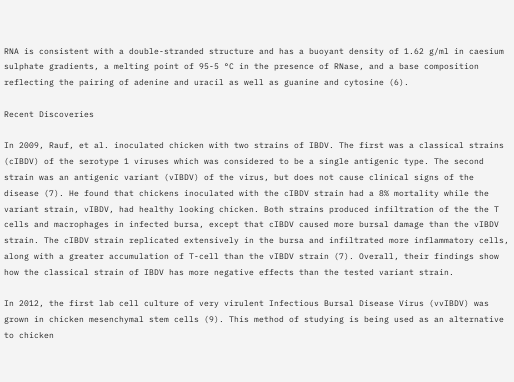RNA is consistent with a double-stranded structure and has a buoyant density of 1.62 g/ml in caesium sulphate gradients, a melting point of 95-5 °C in the presence of RNase, and a base composition reflecting the pairing of adenine and uracil as well as guanine and cytosine (6).

Recent Discoveries

In 2009, Rauf, et al. inoculated chicken with two strains of IBDV. The first was a classical strains (cIBDV) of the serotype 1 viruses which was considered to be a single antigenic type. The second strain was an antigenic variant (vIBDV) of the virus, but does not cause clinical signs of the disease (7). He found that chickens inoculated with the cIBDV strain had a 8% mortality while the variant strain, vIBDV, had healthy looking chicken. Both strains produced infiltration of the the T cells and macrophages in infected bursa, except that cIBDV caused more bursal damage than the vIBDV strain. The cIBDV strain replicated extensively in the bursa and infiltrated more inflammatory cells, along with a greater accumulation of T-cell than the vIBDV strain (7). Overall, their findings show how the classical strain of IBDV has more negative effects than the tested variant strain.

In 2012, the first lab cell culture of very virulent Infectious Bursal Disease Virus (vvIBDV) was grown in chicken mesenchymal stem cells (9). This method of studying is being used as an alternative to chicken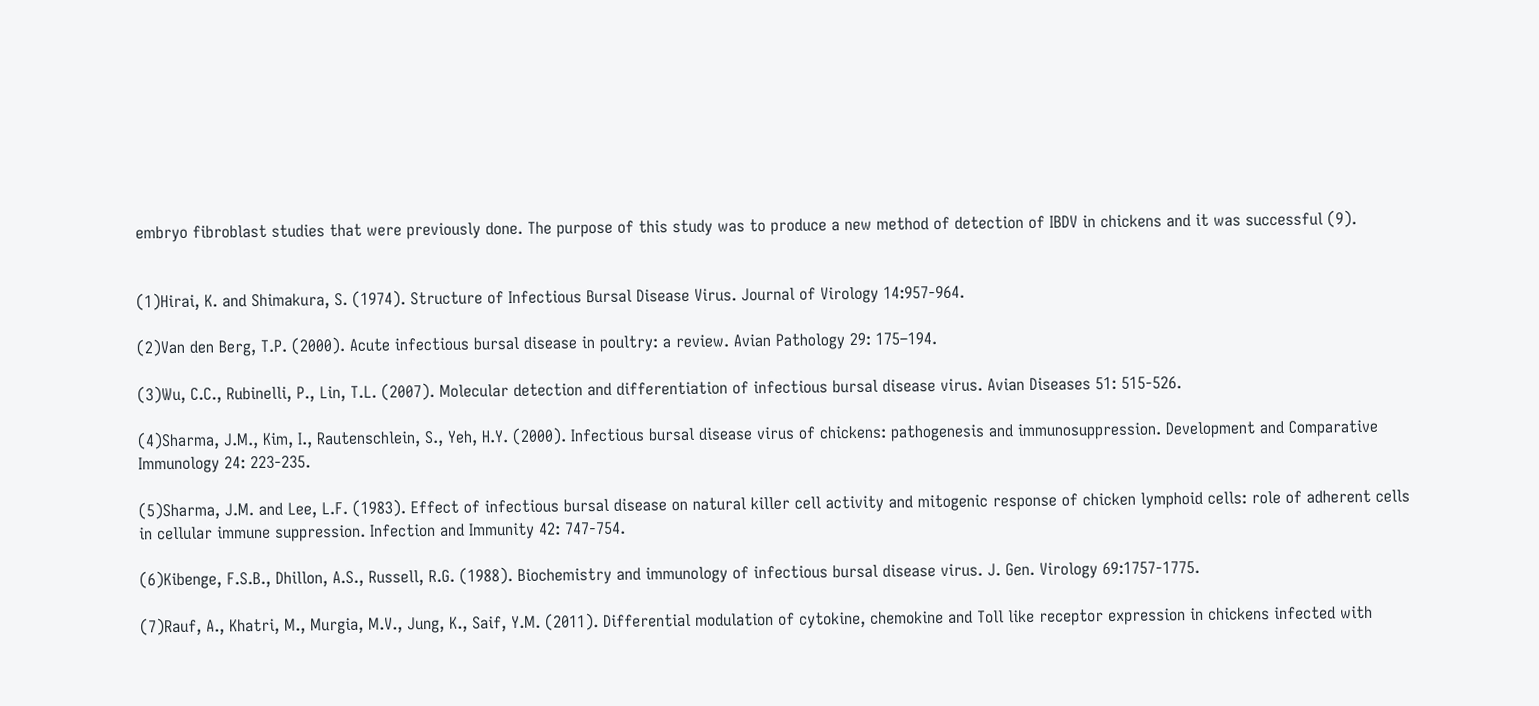embryo fibroblast studies that were previously done. The purpose of this study was to produce a new method of detection of IBDV in chickens and it was successful (9).


(1)Hirai, K. and Shimakura, S. (1974). Structure of Infectious Bursal Disease Virus. Journal of Virology 14:957-964.

(2)Van den Berg, T.P. (2000). Acute infectious bursal disease in poultry: a review. Avian Pathology 29: 175–194.

(3)Wu, C.C., Rubinelli, P., Lin, T.L. (2007). Molecular detection and differentiation of infectious bursal disease virus. Avian Diseases 51: 515-526.

(4)Sharma, J.M., Kim, I., Rautenschlein, S., Yeh, H.Y. (2000). Infectious bursal disease virus of chickens: pathogenesis and immunosuppression. Development and Comparative Immunology 24: 223-235.

(5)Sharma, J.M. and Lee, L.F. (1983). Effect of infectious bursal disease on natural killer cell activity and mitogenic response of chicken lymphoid cells: role of adherent cells in cellular immune suppression. Infection and Immunity 42: 747-754.

(6)Kibenge, F.S.B., Dhillon, A.S., Russell, R.G. (1988). Biochemistry and immunology of infectious bursal disease virus. J. Gen. Virology 69:1757-1775.

(7)Rauf, A., Khatri, M., Murgia, M.V., Jung, K., Saif, Y.M. (2011). Differential modulation of cytokine, chemokine and Toll like receptor expression in chickens infected with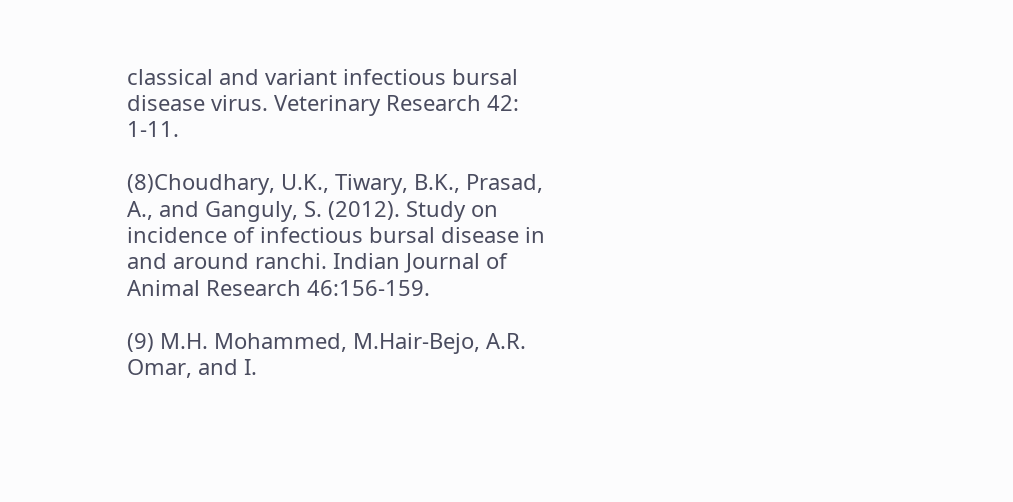classical and variant infectious bursal disease virus. Veterinary Research 42: 1-11.

(8)Choudhary, U.K., Tiwary, B.K., Prasad, A., and Ganguly, S. (2012). Study on incidence of infectious bursal disease in and around ranchi. Indian Journal of Animal Research 46:156-159.

(9) M.H. Mohammed, M.Hair-Bejo, A.R. Omar, and I.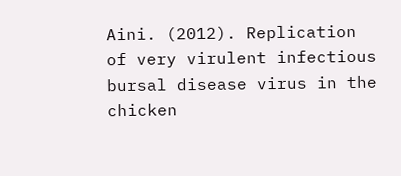Aini. (2012). Replication of very virulent infectious bursal disease virus in the chicken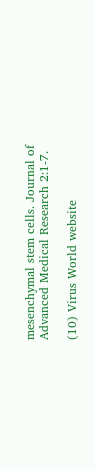mesenchymal stem cells. Journal of Advanced Medical Research 2:1-7.

(10) Virus World website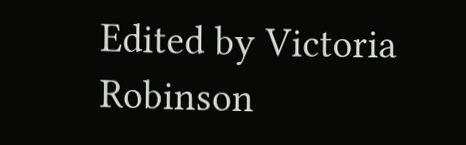Edited by Victoria Robinson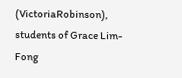(VictoriaRobinson), students of Grace Lim-Fong